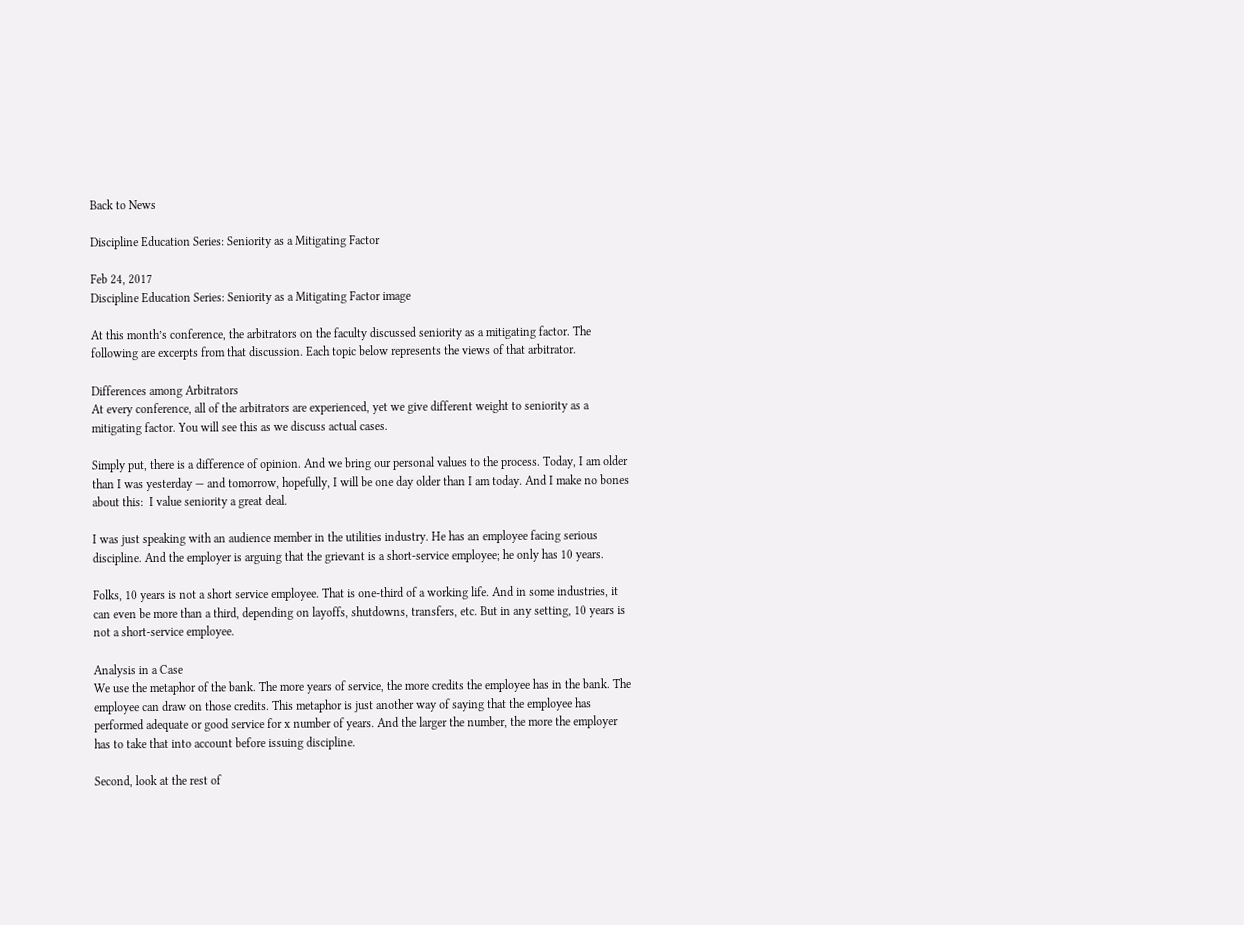Back to News

Discipline Education Series: Seniority as a Mitigating Factor

Feb 24, 2017
Discipline Education Series: Seniority as a Mitigating Factor image

At this month’s conference, the arbitrators on the faculty discussed seniority as a mitigating factor. The following are excerpts from that discussion. Each topic below represents the views of that arbitrator.

Differences among Arbitrators
At every conference, all of the arbitrators are experienced, yet we give different weight to seniority as a mitigating factor. You will see this as we discuss actual cases.

Simply put, there is a difference of opinion. And we bring our personal values to the process. Today, I am older than I was yesterday — and tomorrow, hopefully, I will be one day older than I am today. And I make no bones about this:  I value seniority a great deal.

I was just speaking with an audience member in the utilities industry. He has an employee facing serious discipline. And the employer is arguing that the grievant is a short-service employee; he only has 10 years.

Folks, 10 years is not a short service employee. That is one-third of a working life. And in some industries, it can even be more than a third, depending on layoffs, shutdowns, transfers, etc. But in any setting, 10 years is not a short-service employee.

Analysis in a Case
We use the metaphor of the bank. The more years of service, the more credits the employee has in the bank. The employee can draw on those credits. This metaphor is just another way of saying that the employee has performed adequate or good service for x number of years. And the larger the number, the more the employer has to take that into account before issuing discipline.

Second, look at the rest of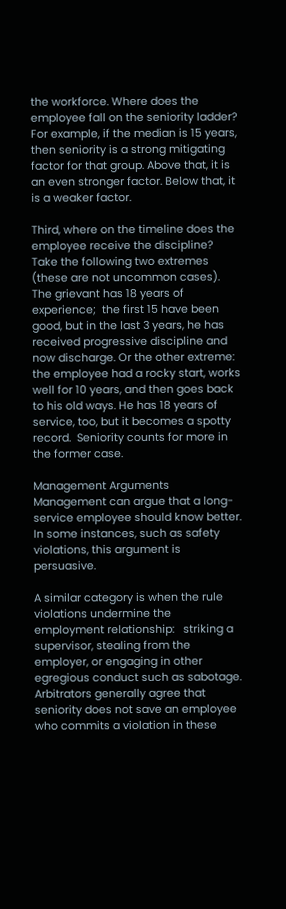the workforce. Where does the employee fall on the seniority ladder? For example, if the median is 15 years, then seniority is a strong mitigating factor for that group. Above that, it is an even stronger factor. Below that, it is a weaker factor.

Third, where on the timeline does the employee receive the discipline?  Take the following two extremes (these are not uncommon cases). The grievant has 18 years of experience;  the first 15 have been good, but in the last 3 years, he has received progressive discipline and now discharge. Or the other extreme:  the employee had a rocky start, works well for 10 years, and then goes back to his old ways. He has 18 years of service, too, but it becomes a spotty record.  Seniority counts for more in the former case.

Management Arguments
Management can argue that a long-service employee should know better. In some instances, such as safety violations, this argument is persuasive.

A similar category is when the rule violations undermine the employment relationship:   striking a supervisor, stealing from the employer, or engaging in other egregious conduct such as sabotage. Arbitrators generally agree that seniority does not save an employee who commits a violation in these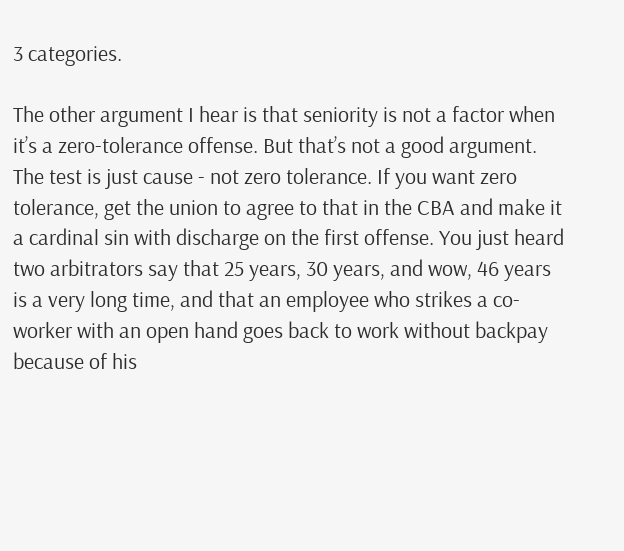3 categories.

The other argument I hear is that seniority is not a factor when it’s a zero-tolerance offense. But that’s not a good argument. The test is just cause - not zero tolerance. If you want zero tolerance, get the union to agree to that in the CBA and make it a cardinal sin with discharge on the first offense. You just heard two arbitrators say that 25 years, 30 years, and wow, 46 years is a very long time, and that an employee who strikes a co-worker with an open hand goes back to work without backpay because of his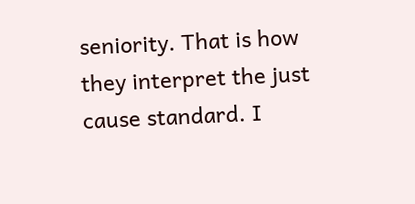seniority. That is how they interpret the just cause standard. I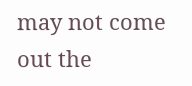may not come out the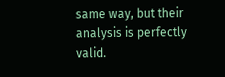same way, but their analysis is perfectly valid.